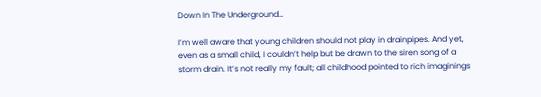Down In The Underground…

I’m well aware that young children should not play in drainpipes. And yet, even as a small child, I couldn’t help but be drawn to the siren song of a storm drain. It’s not really my fault; all childhood pointed to rich imaginings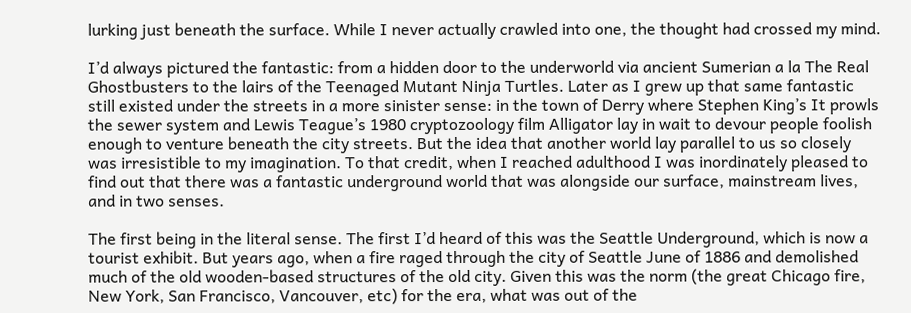lurking just beneath the surface. While I never actually crawled into one, the thought had crossed my mind.

I’d always pictured the fantastic: from a hidden door to the underworld via ancient Sumerian a la The Real Ghostbusters to the lairs of the Teenaged Mutant Ninja Turtles. Later as I grew up that same fantastic still existed under the streets in a more sinister sense: in the town of Derry where Stephen King’s It prowls the sewer system and Lewis Teague’s 1980 cryptozoology film Alligator lay in wait to devour people foolish enough to venture beneath the city streets. But the idea that another world lay parallel to us so closely was irresistible to my imagination. To that credit, when I reached adulthood I was inordinately pleased to find out that there was a fantastic underground world that was alongside our surface, mainstream lives, and in two senses.

The first being in the literal sense. The first I’d heard of this was the Seattle Underground, which is now a tourist exhibit. But years ago, when a fire raged through the city of Seattle June of 1886 and demolished much of the old wooden-based structures of the old city. Given this was the norm (the great Chicago fire, New York, San Francisco, Vancouver, etc) for the era, what was out of the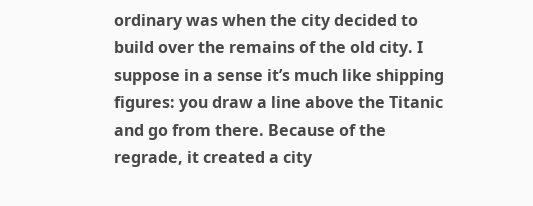ordinary was when the city decided to build over the remains of the old city. I suppose in a sense it’s much like shipping figures: you draw a line above the Titanic and go from there. Because of the regrade, it created a city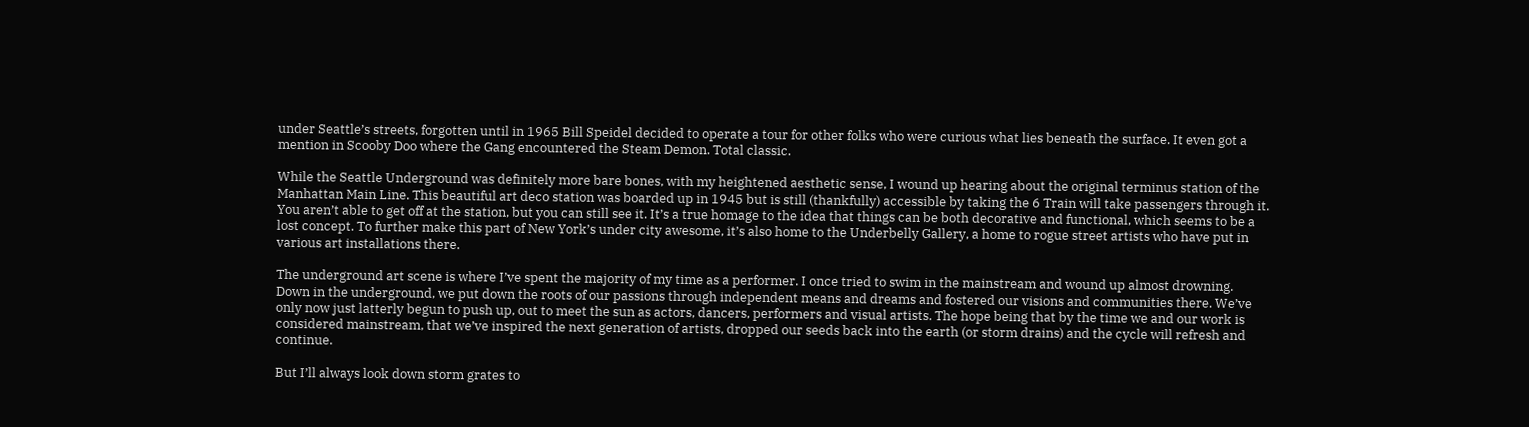under Seattle’s streets, forgotten until in 1965 Bill Speidel decided to operate a tour for other folks who were curious what lies beneath the surface. It even got a mention in Scooby Doo where the Gang encountered the Steam Demon. Total classic.

While the Seattle Underground was definitely more bare bones, with my heightened aesthetic sense, I wound up hearing about the original terminus station of the Manhattan Main Line. This beautiful art deco station was boarded up in 1945 but is still (thankfully) accessible by taking the 6 Train will take passengers through it. You aren’t able to get off at the station, but you can still see it. It’s a true homage to the idea that things can be both decorative and functional, which seems to be a lost concept. To further make this part of New York’s under city awesome, it’s also home to the Underbelly Gallery, a home to rogue street artists who have put in various art installations there.

The underground art scene is where I’ve spent the majority of my time as a performer. I once tried to swim in the mainstream and wound up almost drowning. Down in the underground, we put down the roots of our passions through independent means and dreams and fostered our visions and communities there. We’ve only now just latterly begun to push up, out to meet the sun as actors, dancers, performers and visual artists. The hope being that by the time we and our work is considered mainstream, that we’ve inspired the next generation of artists, dropped our seeds back into the earth (or storm drains) and the cycle will refresh and continue.

But I’ll always look down storm grates to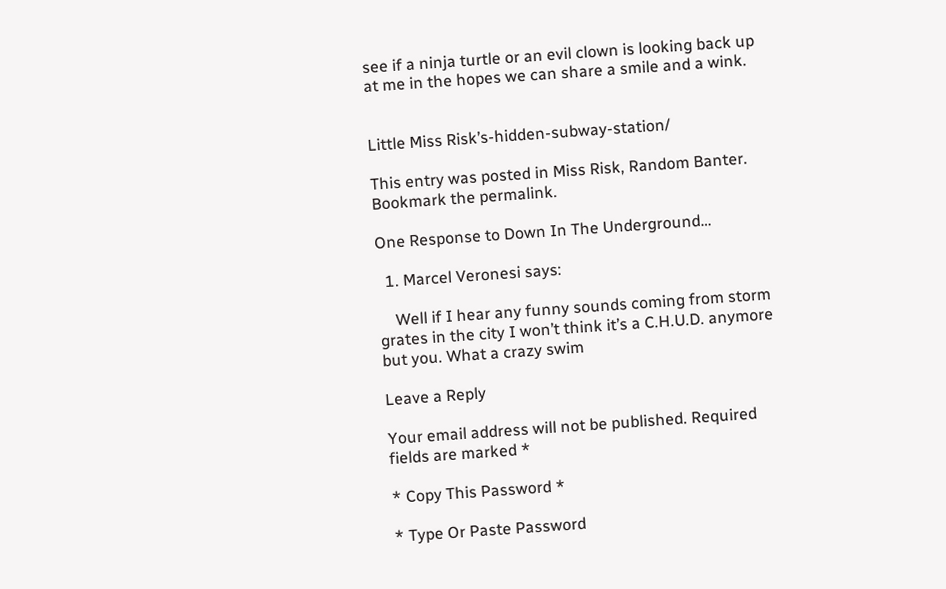see if a ninja turtle or an evil clown is looking back up at me in the hopes we can share a smile and a wink.


Little Miss Risk’s-hidden-subway-station/

This entry was posted in Miss Risk, Random Banter. Bookmark the permalink.

One Response to Down In The Underground…

  1. Marcel Veronesi says:

    Well if I hear any funny sounds coming from storm grates in the city I won’t think it’s a C.H.U.D. anymore but you. What a crazy swim

Leave a Reply

Your email address will not be published. Required fields are marked *

* Copy This Password *

* Type Or Paste Password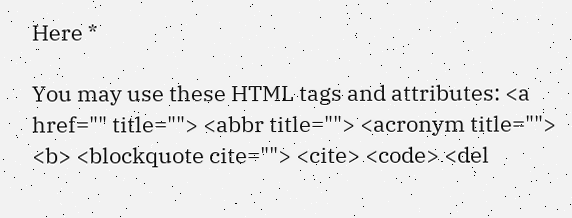Here *

You may use these HTML tags and attributes: <a href="" title=""> <abbr title=""> <acronym title=""> <b> <blockquote cite=""> <cite> <code> <del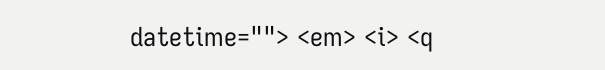datetime=""> <em> <i> <q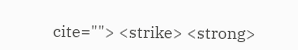cite=""> <strike> <strong>